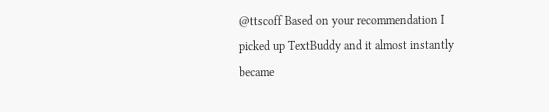@ttscoff Based on your recommendation I picked up TextBuddy and it almost instantly became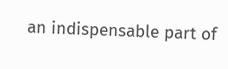an indispensable part of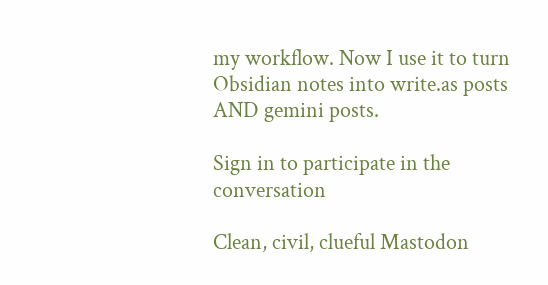my workflow. Now I use it to turn Obsidian notes into write.as posts AND gemini posts.

Sign in to participate in the conversation

Clean, civil, clueful Mastodon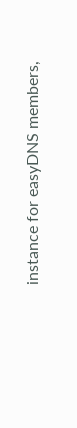instance for easyDNS members,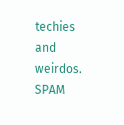techies and weirdos. SPAM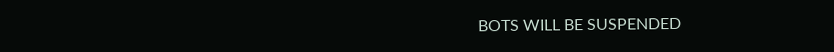BOTS WILL BE SUSPENDED